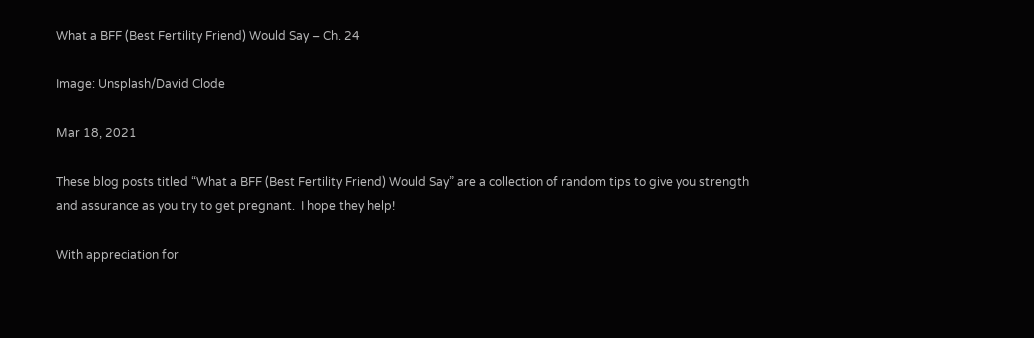What a BFF (Best Fertility Friend) Would Say – Ch. 24

Image: Unsplash/David Clode

Mar 18, 2021

These blog posts titled “What a BFF (Best Fertility Friend) Would Say” are a collection of random tips to give you strength and assurance as you try to get pregnant.  I hope they help!

With appreciation for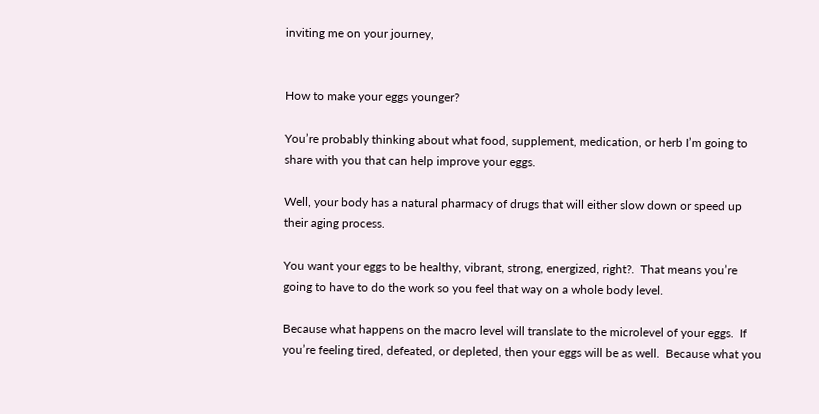inviting me on your journey,


How to make your eggs younger?

You’re probably thinking about what food, supplement, medication, or herb I’m going to share with you that can help improve your eggs.

Well, your body has a natural pharmacy of drugs that will either slow down or speed up their aging process.

You want your eggs to be healthy, vibrant, strong, energized, right?.  That means you’re going to have to do the work so you feel that way on a whole body level.

Because what happens on the macro level will translate to the microlevel of your eggs.  If you’re feeling tired, defeated, or depleted, then your eggs will be as well.  Because what you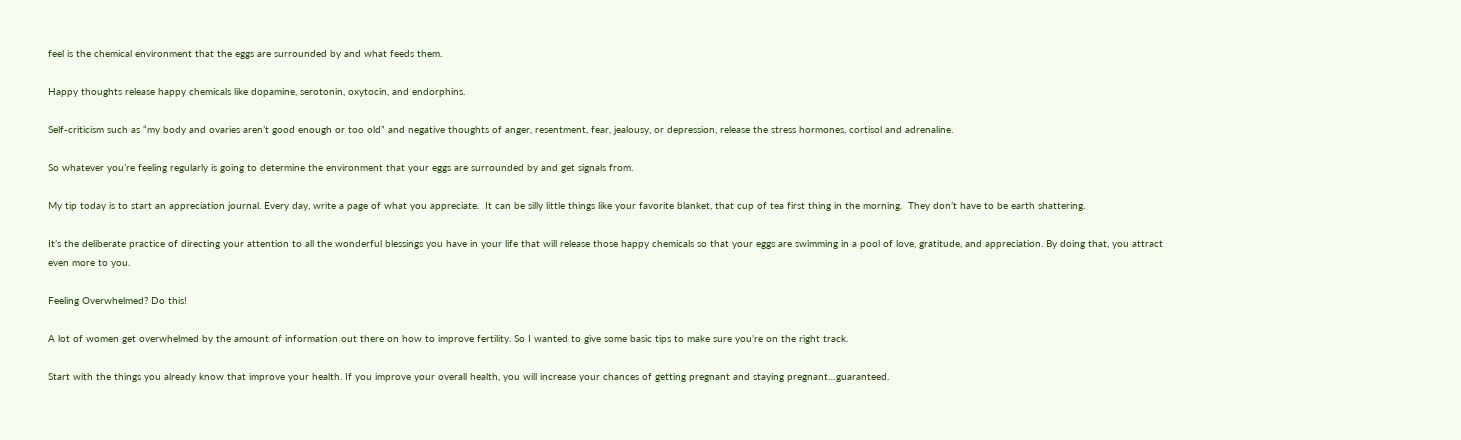feel is the chemical environment that the eggs are surrounded by and what feeds them.

Happy thoughts release happy chemicals like dopamine, serotonin, oxytocin, and endorphins.

Self-criticism such as “my body and ovaries aren’t good enough or too old” and negative thoughts of anger, resentment, fear, jealousy, or depression, release the stress hormones, cortisol and adrenaline.

So whatever you’re feeling regularly is going to determine the environment that your eggs are surrounded by and get signals from.

My tip today is to start an appreciation journal. Every day, write a page of what you appreciate.  It can be silly little things like your favorite blanket, that cup of tea first thing in the morning.  They don’t have to be earth shattering.

It’s the deliberate practice of directing your attention to all the wonderful blessings you have in your life that will release those happy chemicals so that your eggs are swimming in a pool of love, gratitude, and appreciation. By doing that, you attract  even more to you.

Feeling Overwhelmed? Do this!

A lot of women get overwhelmed by the amount of information out there on how to improve fertility. So I wanted to give some basic tips to make sure you’re on the right track.

Start with the things you already know that improve your health. If you improve your overall health, you will increase your chances of getting pregnant and staying pregnant…guaranteed.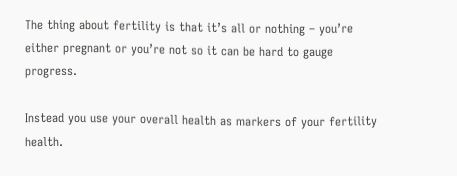The thing about fertility is that it’s all or nothing – you’re either pregnant or you’re not so it can be hard to gauge progress.

Instead you use your overall health as markers of your fertility health.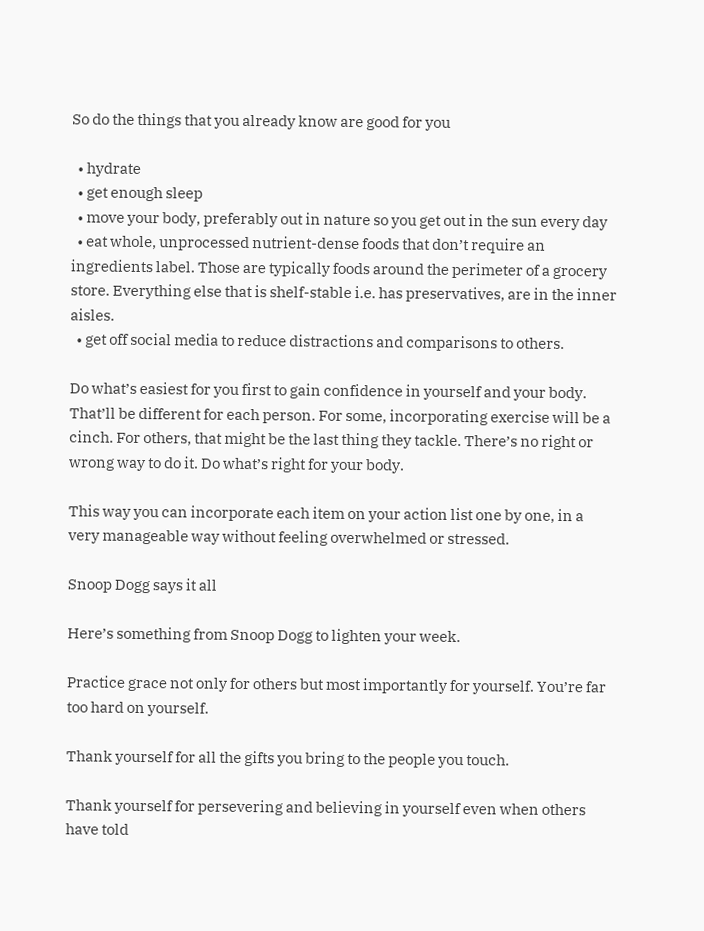So do the things that you already know are good for you

  • hydrate
  • get enough sleep
  • move your body, preferably out in nature so you get out in the sun every day
  • eat whole, unprocessed nutrient-dense foods that don’t require an ingredients label. Those are typically foods around the perimeter of a grocery store. Everything else that is shelf-stable i.e. has preservatives, are in the inner aisles.
  • get off social media to reduce distractions and comparisons to others.

Do what’s easiest for you first to gain confidence in yourself and your body. That’ll be different for each person. For some, incorporating exercise will be a cinch. For others, that might be the last thing they tackle. There’s no right or wrong way to do it. Do what’s right for your body.

This way you can incorporate each item on your action list one by one, in a very manageable way without feeling overwhelmed or stressed.

Snoop Dogg says it all

Here’s something from Snoop Dogg to lighten your week.

Practice grace not only for others but most importantly for yourself. You’re far too hard on yourself.

Thank yourself for all the gifts you bring to the people you touch.

Thank yourself for persevering and believing in yourself even when others have told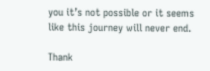you it’s not possible or it seems like this journey will never end.

Thank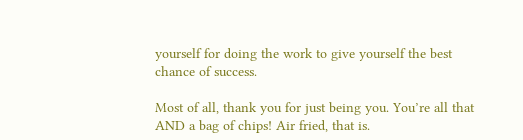yourself for doing the work to give yourself the best chance of success.

Most of all, thank you for just being you. You’re all that AND a bag of chips! Air fried, that is.